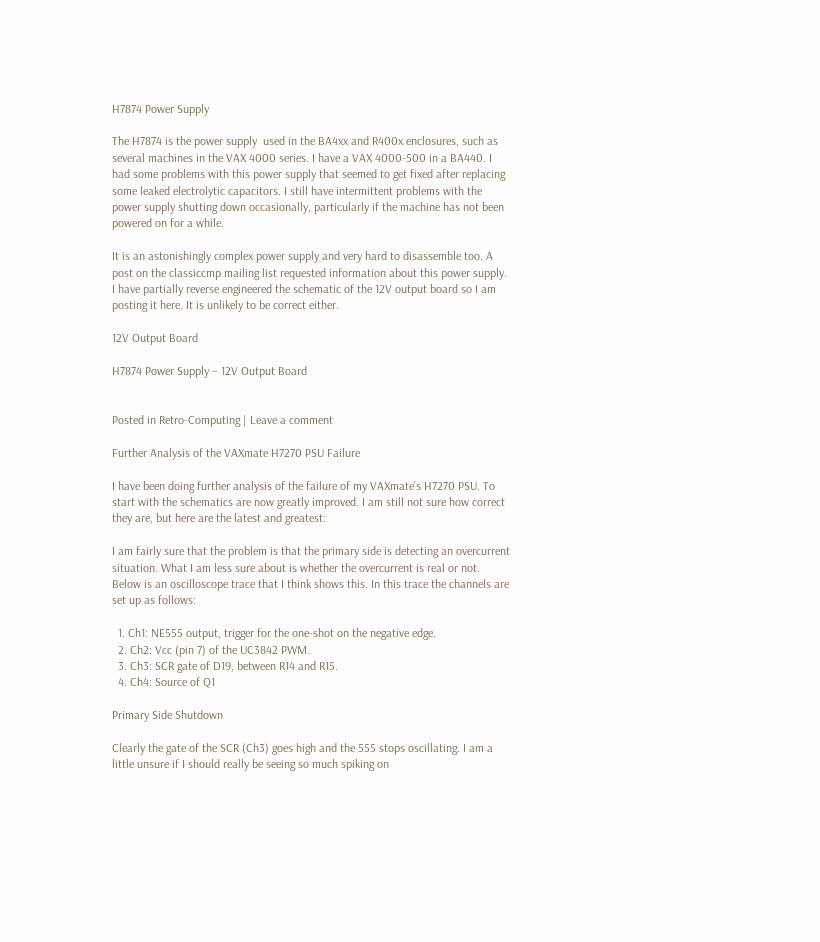H7874 Power Supply

The H7874 is the power supply  used in the BA4xx and R400x enclosures, such as several machines in the VAX 4000 series. I have a VAX 4000-500 in a BA440. I had some problems with this power supply that seemed to get fixed after replacing some leaked electrolytic capacitors. I still have intermittent problems with the power supply shutting down occasionally, particularly if the machine has not been powered on for a while.

It is an astonishingly complex power supply and very hard to disassemble too. A post on the classiccmp mailing list requested information about this power supply. I have partially reverse engineered the schematic of the 12V output board so I am posting it here. It is unlikely to be correct either.

12V Output Board

H7874 Power Supply – 12V Output Board


Posted in Retro-Computing | Leave a comment

Further Analysis of the VAXmate H7270 PSU Failure

I have been doing further analysis of the failure of my VAXmate’s H7270 PSU. To start with the schematics are now greatly improved. I am still not sure how correct they are, but here are the latest and greatest:

I am fairly sure that the problem is that the primary side is detecting an overcurrent situation. What I am less sure about is whether the overcurrent is real or not. Below is an oscilloscope trace that I think shows this. In this trace the channels are set up as follows:

  1. Ch1: NE555 output, trigger for the one-shot on the negative edge.
  2. Ch2: Vcc (pin 7) of the UC3842 PWM.
  3. Ch3: SCR gate of D19, between R14 and R15.
  4. Ch4: Source of Q1

Primary Side Shutdown

Clearly the gate of the SCR (Ch3) goes high and the 555 stops oscillating. I am a little unsure if I should really be seeing so much spiking on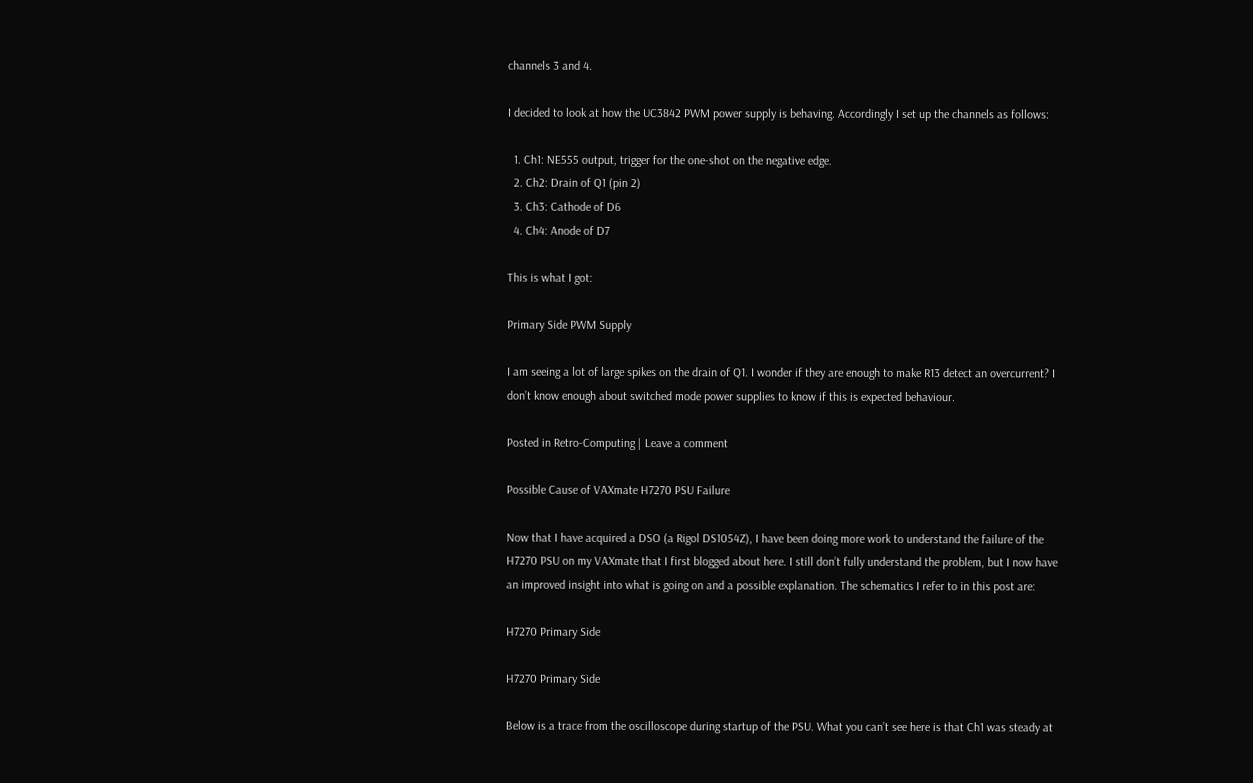channels 3 and 4.

I decided to look at how the UC3842 PWM power supply is behaving. Accordingly I set up the channels as follows:

  1. Ch1: NE555 output, trigger for the one-shot on the negative edge.
  2. Ch2: Drain of Q1 (pin 2)
  3. Ch3: Cathode of D6
  4. Ch4: Anode of D7

This is what I got:

Primary Side PWM Supply

I am seeing a lot of large spikes on the drain of Q1. I wonder if they are enough to make R13 detect an overcurrent? I don’t know enough about switched mode power supplies to know if this is expected behaviour.

Posted in Retro-Computing | Leave a comment

Possible Cause of VAXmate H7270 PSU Failure

Now that I have acquired a DSO (a Rigol DS1054Z), I have been doing more work to understand the failure of the H7270 PSU on my VAXmate that I first blogged about here. I still don’t fully understand the problem, but I now have an improved insight into what is going on and a possible explanation. The schematics I refer to in this post are:

H7270 Primary Side

H7270 Primary Side

Below is a trace from the oscilloscope during startup of the PSU. What you can’t see here is that Ch1 was steady at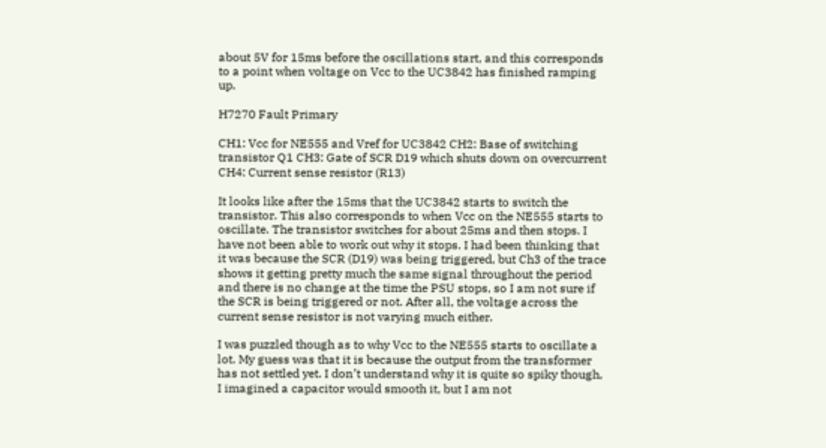about 5V for 15ms before the oscillations start, and this corresponds to a point when voltage on Vcc to the UC3842 has finished ramping up.

H7270 Fault Primary

CH1: Vcc for NE555 and Vref for UC3842 CH2: Base of switching transistor Q1 CH3: Gate of SCR D19 which shuts down on overcurrent CH4: Current sense resistor (R13)

It looks like after the 15ms that the UC3842 starts to switch the transistor. This also corresponds to when Vcc on the NE555 starts to oscillate. The transistor switches for about 25ms and then stops. I have not been able to work out why it stops. I had been thinking that it was because the SCR (D19) was being triggered, but Ch3 of the trace shows it getting pretty much the same signal throughout the period and there is no change at the time the PSU stops, so I am not sure if the SCR is being triggered or not. After all, the voltage across the current sense resistor is not varying much either.

I was puzzled though as to why Vcc to the NE555 starts to oscillate a lot. My guess was that it is because the output from the transformer has not settled yet. I don’t understand why it is quite so spiky though, I imagined a capacitor would smooth it, but I am not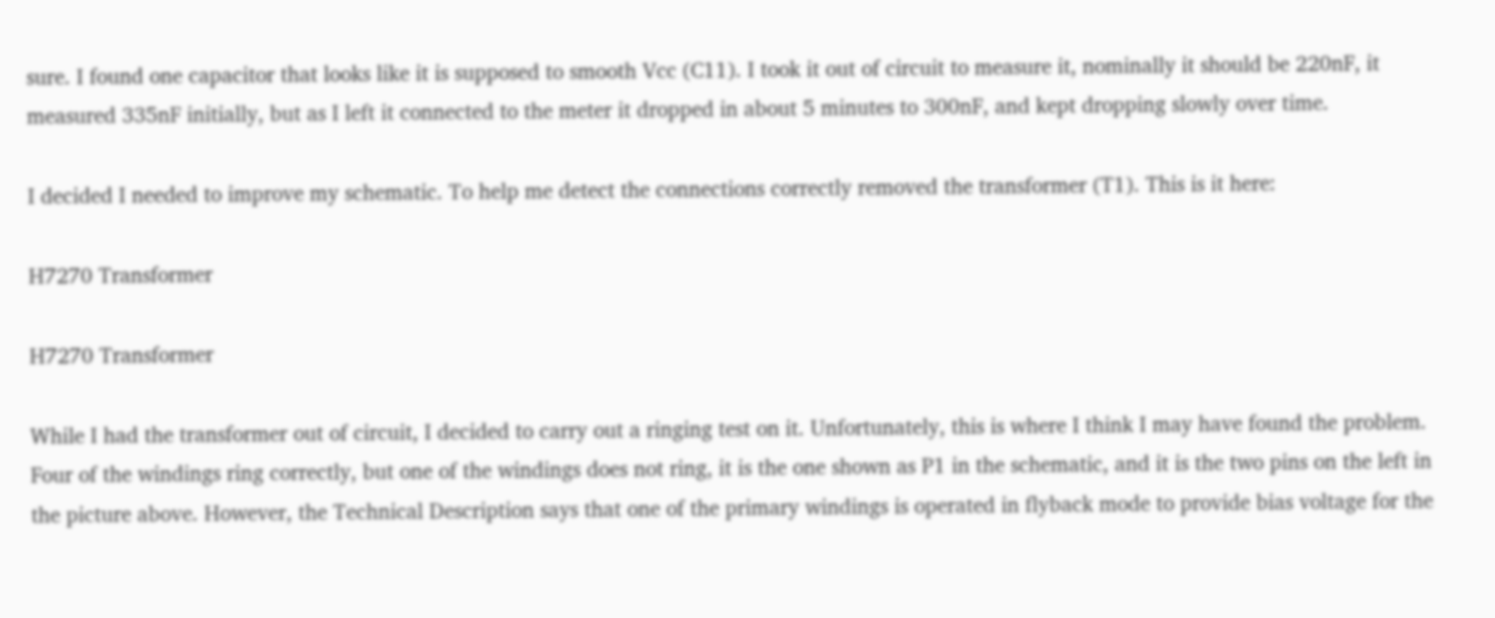sure. I found one capacitor that looks like it is supposed to smooth Vcc (C11). I took it out of circuit to measure it, nominally it should be 220nF, it measured 335nF initially, but as I left it connected to the meter it dropped in about 5 minutes to 300nF, and kept dropping slowly over time.

I decided I needed to improve my schematic. To help me detect the connections correctly removed the transformer (T1). This is it here:

H7270 Transformer

H7270 Transformer

While I had the transformer out of circuit, I decided to carry out a ringing test on it. Unfortunately, this is where I think I may have found the problem. Four of the windings ring correctly, but one of the windings does not ring, it is the one shown as P1 in the schematic, and it is the two pins on the left in the picture above. However, the Technical Description says that one of the primary windings is operated in flyback mode to provide bias voltage for the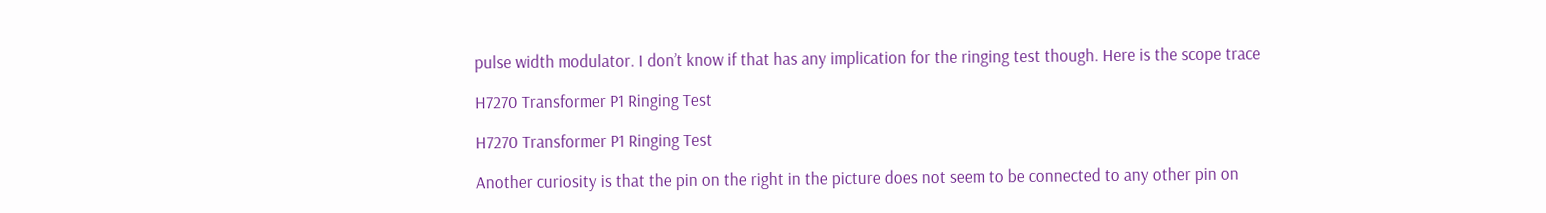pulse width modulator. I don’t know if that has any implication for the ringing test though. Here is the scope trace

H7270 Transformer P1 Ringing Test

H7270 Transformer P1 Ringing Test

Another curiosity is that the pin on the right in the picture does not seem to be connected to any other pin on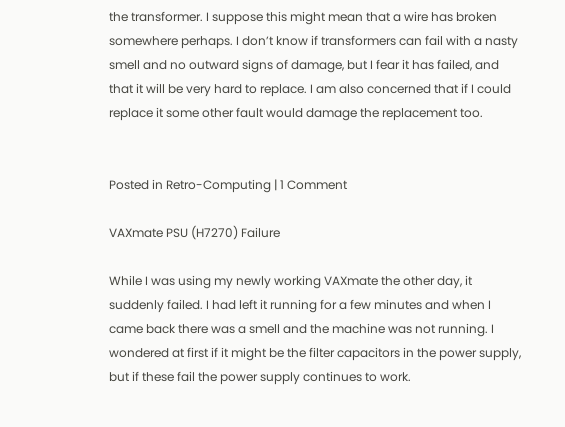the transformer. I suppose this might mean that a wire has broken somewhere perhaps. I don’t know if transformers can fail with a nasty smell and no outward signs of damage, but I fear it has failed, and that it will be very hard to replace. I am also concerned that if I could replace it some other fault would damage the replacement too.


Posted in Retro-Computing | 1 Comment

VAXmate PSU (H7270) Failure

While I was using my newly working VAXmate the other day, it suddenly failed. I had left it running for a few minutes and when I came back there was a smell and the machine was not running. I wondered at first if it might be the filter capacitors in the power supply, but if these fail the power supply continues to work.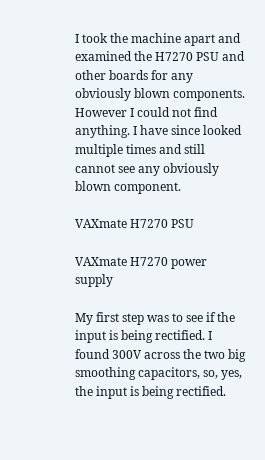I took the machine apart and examined the H7270 PSU and other boards for any obviously blown components. However I could not find anything. I have since looked multiple times and still cannot see any obviously blown component.

VAXmate H7270 PSU

VAXmate H7270 power supply

My first step was to see if the input is being rectified. I found 300V across the two big smoothing capacitors, so, yes, the input is being rectified.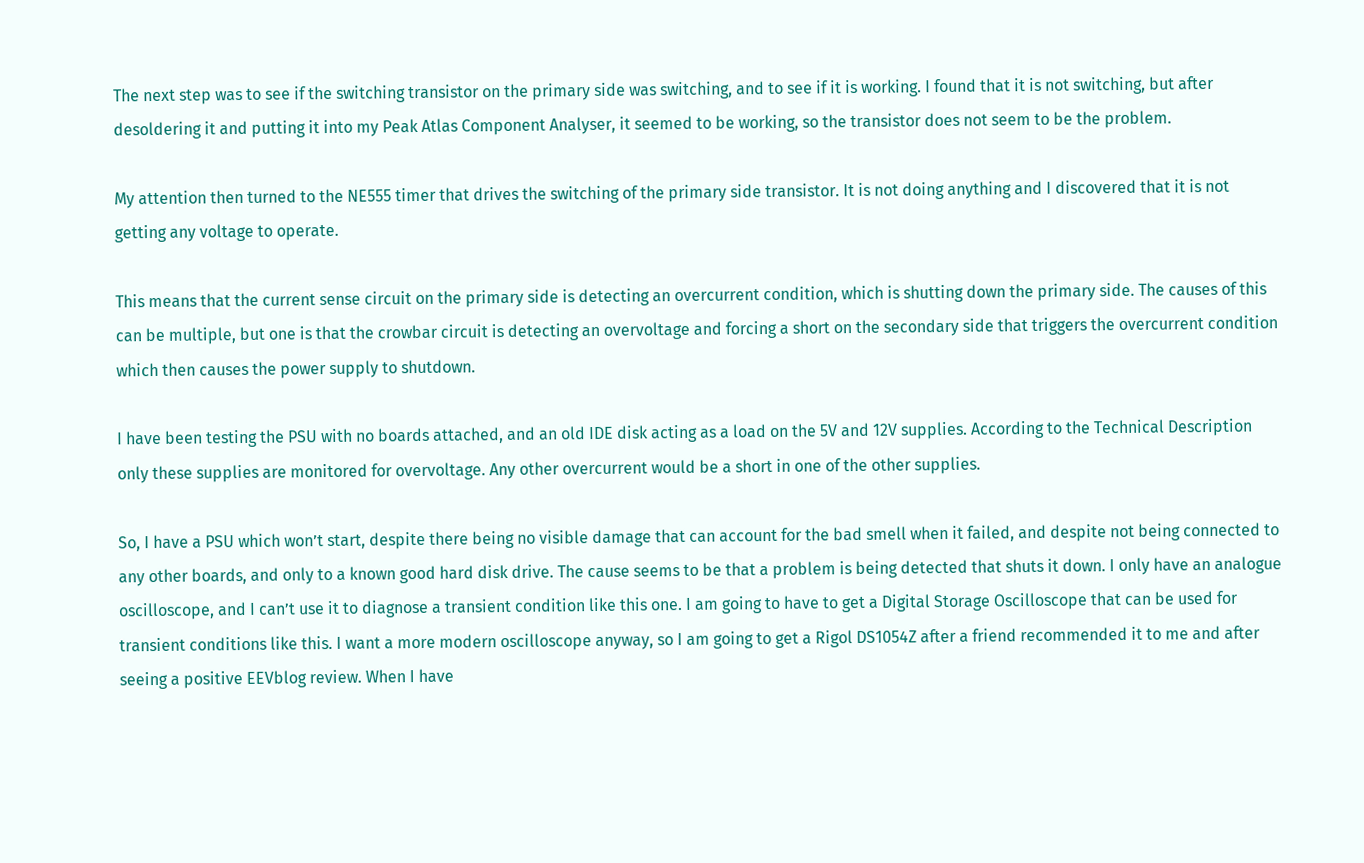The next step was to see if the switching transistor on the primary side was switching, and to see if it is working. I found that it is not switching, but after desoldering it and putting it into my Peak Atlas Component Analyser, it seemed to be working, so the transistor does not seem to be the problem.

My attention then turned to the NE555 timer that drives the switching of the primary side transistor. It is not doing anything and I discovered that it is not getting any voltage to operate.

This means that the current sense circuit on the primary side is detecting an overcurrent condition, which is shutting down the primary side. The causes of this can be multiple, but one is that the crowbar circuit is detecting an overvoltage and forcing a short on the secondary side that triggers the overcurrent condition which then causes the power supply to shutdown.

I have been testing the PSU with no boards attached, and an old IDE disk acting as a load on the 5V and 12V supplies. According to the Technical Description only these supplies are monitored for overvoltage. Any other overcurrent would be a short in one of the other supplies.

So, I have a PSU which won’t start, despite there being no visible damage that can account for the bad smell when it failed, and despite not being connected to any other boards, and only to a known good hard disk drive. The cause seems to be that a problem is being detected that shuts it down. I only have an analogue oscilloscope, and I can’t use it to diagnose a transient condition like this one. I am going to have to get a Digital Storage Oscilloscope that can be used for transient conditions like this. I want a more modern oscilloscope anyway, so I am going to get a Rigol DS1054Z after a friend recommended it to me and after seeing a positive EEVblog review. When I have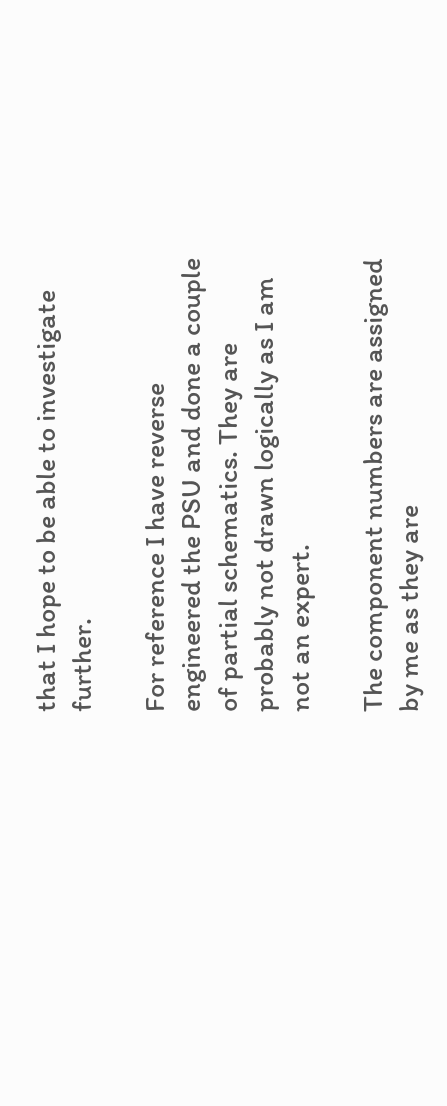that I hope to be able to investigate further.

For reference I have reverse engineered the PSU and done a couple of partial schematics. They are probably not drawn logically as I am not an expert.

The component numbers are assigned by me as they are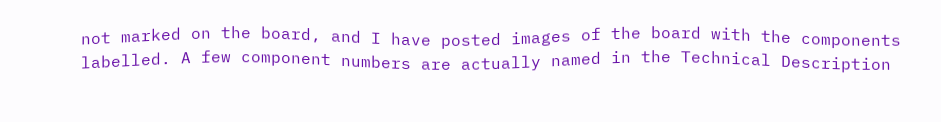not marked on the board, and I have posted images of the board with the components labelled. A few component numbers are actually named in the Technical Description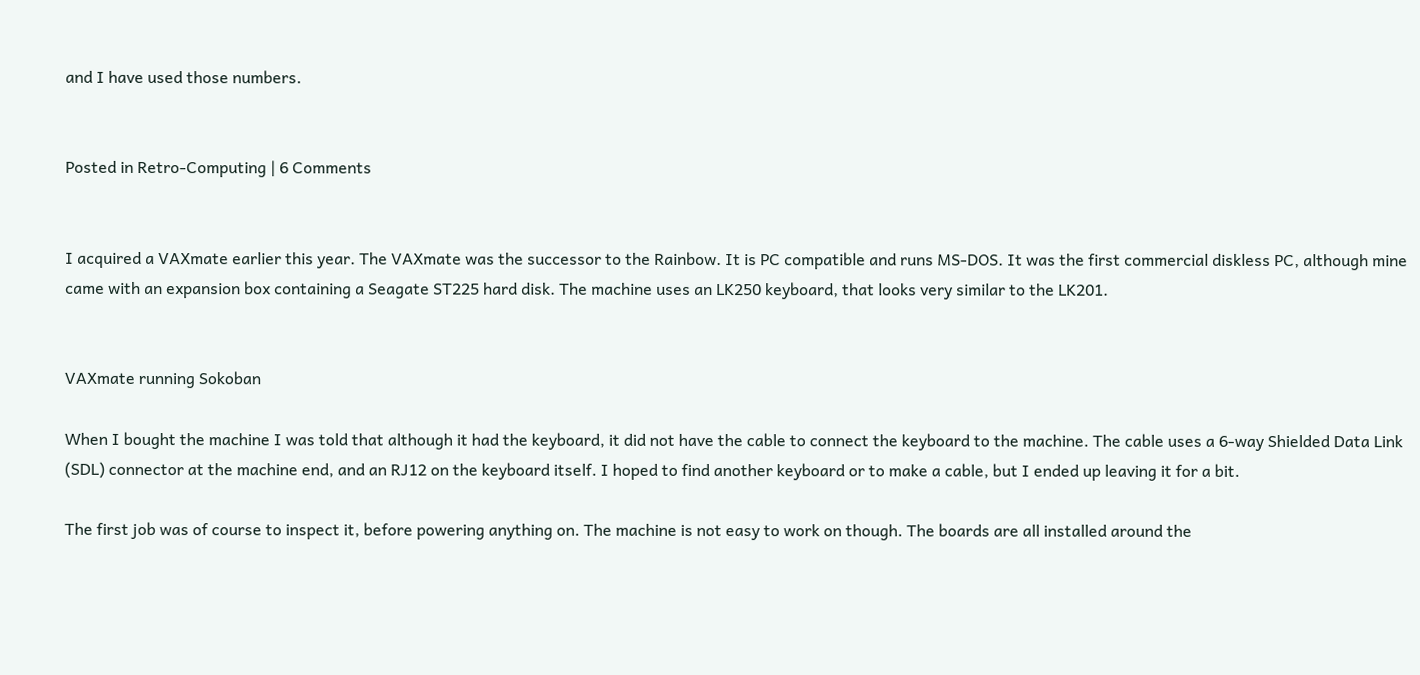and I have used those numbers.


Posted in Retro-Computing | 6 Comments


I acquired a VAXmate earlier this year. The VAXmate was the successor to the Rainbow. It is PC compatible and runs MS-DOS. It was the first commercial diskless PC, although mine came with an expansion box containing a Seagate ST225 hard disk. The machine uses an LK250 keyboard, that looks very similar to the LK201.


VAXmate running Sokoban

When I bought the machine I was told that although it had the keyboard, it did not have the cable to connect the keyboard to the machine. The cable uses a 6-way Shielded Data Link (SDL) connector at the machine end, and an RJ12 on the keyboard itself. I hoped to find another keyboard or to make a cable, but I ended up leaving it for a bit.

The first job was of course to inspect it, before powering anything on. The machine is not easy to work on though. The boards are all installed around the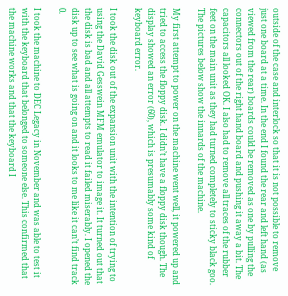outside of the case and interlock so that it is not possible to remove just one board at a time. In the end I found the rear and left hand (as viewed from the rear) boards could be removed as one by pulling the connectors out of the right hand board and pushing it away a bit. The capacitors all looked OK. I also had to remove all traces of the rubber feet on the main unit as they had turned completely to sticky black goo. The pictures below show the innards of the machine.

My first attempt to power on the machine went well, it powered up and tried to access the floppy disk. I didn’t have a floppy disk though. The display showed an error (60), which is presumably some kind of keyboard error.

I took the disk out of the expansion unit with the intention of trying to using the David Gesswein MFM emulator to image it. It turned out that the disk is bad and all attempts to read it failed miserably. I opened the disk up to see what is going on and it looks to me like it can’t find track 0.

I took the machine to DEC Legacy in November and was able to test it with the keyboard that belonged to someone else. This confirmed that the machine works and that the keyboard I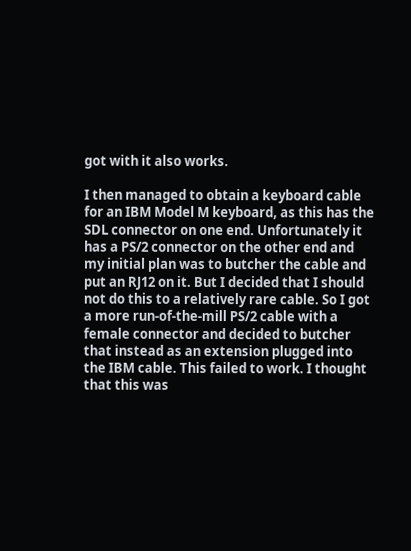got with it also works.

I then managed to obtain a keyboard cable for an IBM Model M keyboard, as this has the SDL connector on one end. Unfortunately it has a PS/2 connector on the other end and my initial plan was to butcher the cable and put an RJ12 on it. But I decided that I should not do this to a relatively rare cable. So I got a more run-of-the-mill PS/2 cable with a female connector and decided to butcher that instead as an extension plugged into the IBM cable. This failed to work. I thought that this was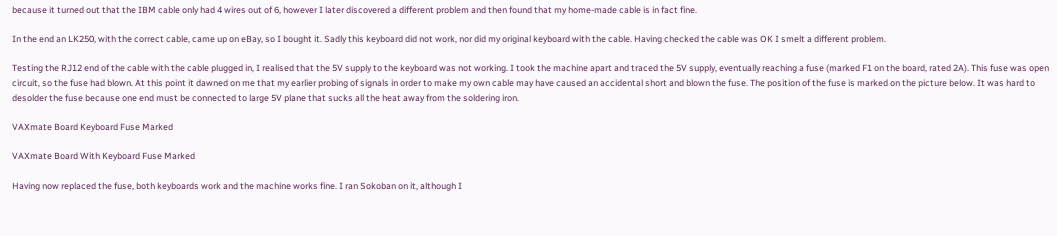because it turned out that the IBM cable only had 4 wires out of 6, however I later discovered a different problem and then found that my home-made cable is in fact fine.

In the end an LK250, with the correct cable, came up on eBay, so I bought it. Sadly this keyboard did not work, nor did my original keyboard with the cable. Having checked the cable was OK I smelt a different problem.

Testing the RJ12 end of the cable with the cable plugged in, I realised that the 5V supply to the keyboard was not working. I took the machine apart and traced the 5V supply, eventually reaching a fuse (marked F1 on the board, rated 2A). This fuse was open circuit, so the fuse had blown. At this point it dawned on me that my earlier probing of signals in order to make my own cable may have caused an accidental short and blown the fuse. The position of the fuse is marked on the picture below. It was hard to desolder the fuse because one end must be connected to large 5V plane that sucks all the heat away from the soldering iron.

VAXmate Board Keyboard Fuse Marked

VAXmate Board With Keyboard Fuse Marked

Having now replaced the fuse, both keyboards work and the machine works fine. I ran Sokoban on it, although I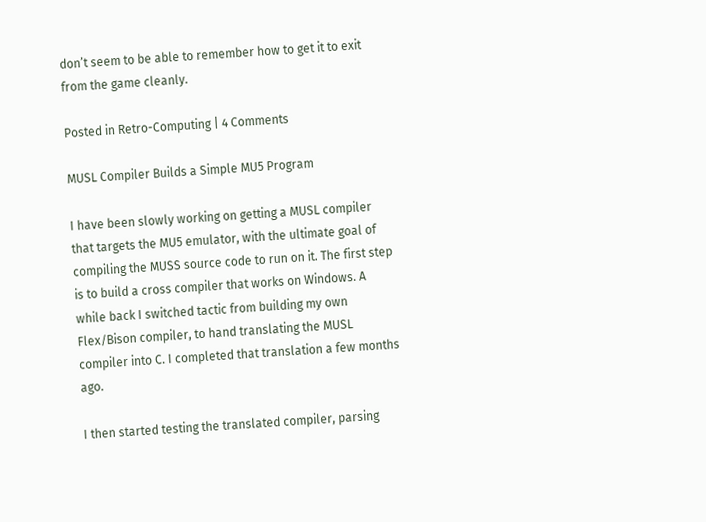don’t seem to be able to remember how to get it to exit from the game cleanly.

Posted in Retro-Computing | 4 Comments

MUSL Compiler Builds a Simple MU5 Program

I have been slowly working on getting a MUSL compiler that targets the MU5 emulator, with the ultimate goal of compiling the MUSS source code to run on it. The first step is to build a cross compiler that works on Windows. A while back I switched tactic from building my own Flex/Bison compiler, to hand translating the MUSL compiler into C. I completed that translation a few months ago.

I then started testing the translated compiler, parsing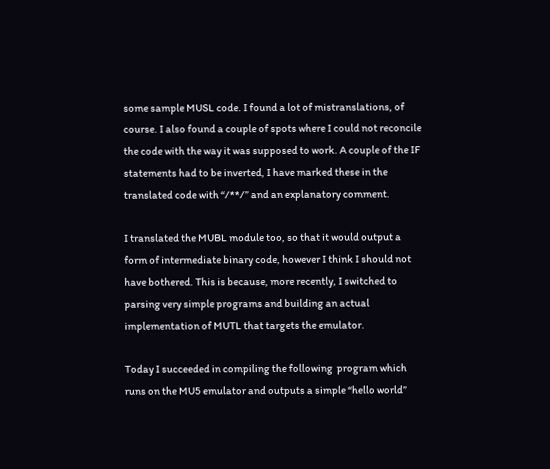some sample MUSL code. I found a lot of mistranslations, of course. I also found a couple of spots where I could not reconcile the code with the way it was supposed to work. A couple of the IF statements had to be inverted, I have marked these in the translated code with “/**/” and an explanatory comment.

I translated the MUBL module too, so that it would output a form of intermediate binary code, however I think I should not have bothered. This is because, more recently, I switched to parsing very simple programs and building an actual implementation of MUTL that targets the emulator.

Today I succeeded in compiling the following  program which runs on the MU5 emulator and outputs a simple “hello world”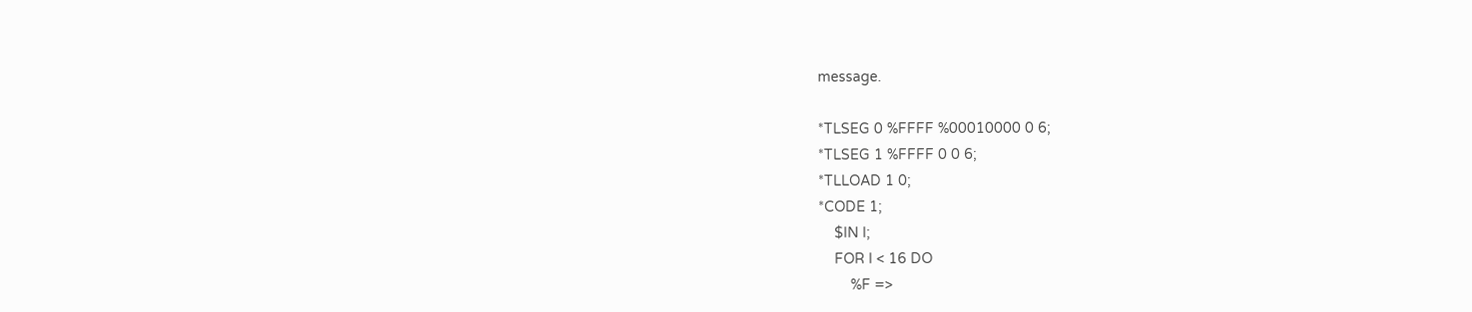message.

*TLSEG 0 %FFFF %00010000 0 6;
*TLSEG 1 %FFFF 0 0 6;
*TLLOAD 1 0;
*CODE 1;
    $IN I;
    FOR I < 16 DO
        %F =>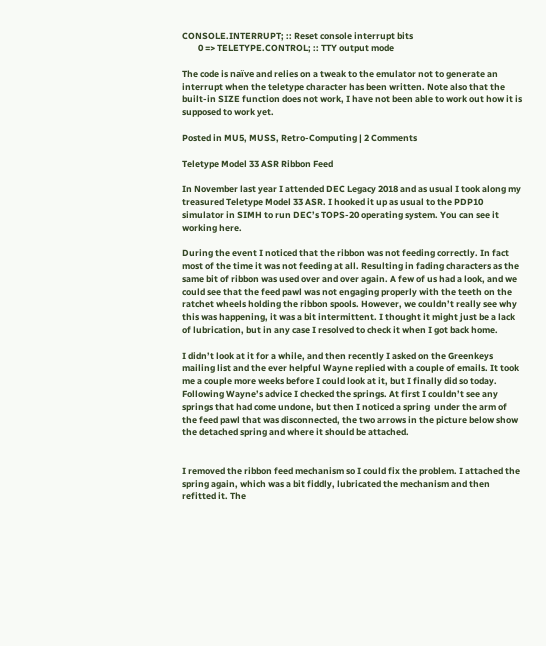CONSOLE.INTERRUPT; :: Reset console interrupt bits
        0 => TELETYPE.CONTROL; :: TTY output mode

The code is naïve and relies on a tweak to the emulator not to generate an interrupt when the teletype character has been written. Note also that the built-in SIZE function does not work, I have not been able to work out how it is supposed to work yet.

Posted in MU5, MUSS, Retro-Computing | 2 Comments

Teletype Model 33 ASR Ribbon Feed

In November last year I attended DEC Legacy 2018 and as usual I took along my treasured Teletype Model 33 ASR. I hooked it up as usual to the PDP10 simulator in SIMH to run DEC’s TOPS-20 operating system. You can see it working here.

During the event I noticed that the ribbon was not feeding correctly. In fact most of the time it was not feeding at all. Resulting in fading characters as the same bit of ribbon was used over and over again. A few of us had a look, and we could see that the feed pawl was not engaging properly with the teeth on the ratchet wheels holding the ribbon spools. However, we couldn’t really see why this was happening, it was a bit intermittent. I thought it might just be a lack of lubrication, but in any case I resolved to check it when I got back home.

I didn’t look at it for a while, and then recently I asked on the Greenkeys mailing list and the ever helpful Wayne replied with a couple of emails. It took me a couple more weeks before I could look at it, but I finally did so today. Following Wayne’s advice I checked the springs. At first I couldn’t see any springs that had come undone, but then I noticed a spring  under the arm of the feed pawl that was disconnected, the two arrows in the picture below show the detached spring and where it should be attached.


I removed the ribbon feed mechanism so I could fix the problem. I attached the spring again, which was a bit fiddly, lubricated the mechanism and then refitted it. The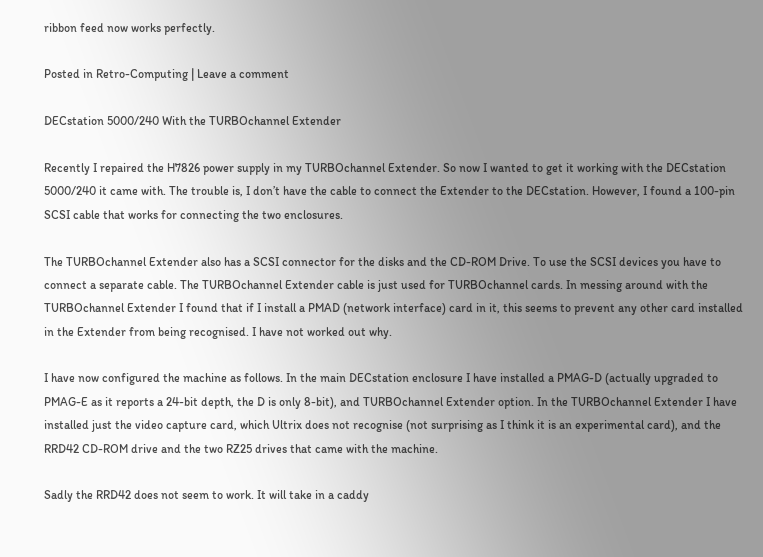ribbon feed now works perfectly.

Posted in Retro-Computing | Leave a comment

DECstation 5000/240 With the TURBOchannel Extender

Recently I repaired the H7826 power supply in my TURBOchannel Extender. So now I wanted to get it working with the DECstation 5000/240 it came with. The trouble is, I don’t have the cable to connect the Extender to the DECstation. However, I found a 100-pin SCSI cable that works for connecting the two enclosures.

The TURBOchannel Extender also has a SCSI connector for the disks and the CD-ROM Drive. To use the SCSI devices you have to connect a separate cable. The TURBOchannel Extender cable is just used for TURBOchannel cards. In messing around with the TURBOchannel Extender I found that if I install a PMAD (network interface) card in it, this seems to prevent any other card installed in the Extender from being recognised. I have not worked out why.

I have now configured the machine as follows. In the main DECstation enclosure I have installed a PMAG-D (actually upgraded to PMAG-E as it reports a 24-bit depth, the D is only 8-bit), and TURBOchannel Extender option. In the TURBOchannel Extender I have installed just the video capture card, which Ultrix does not recognise (not surprising as I think it is an experimental card), and the RRD42 CD-ROM drive and the two RZ25 drives that came with the machine.

Sadly the RRD42 does not seem to work. It will take in a caddy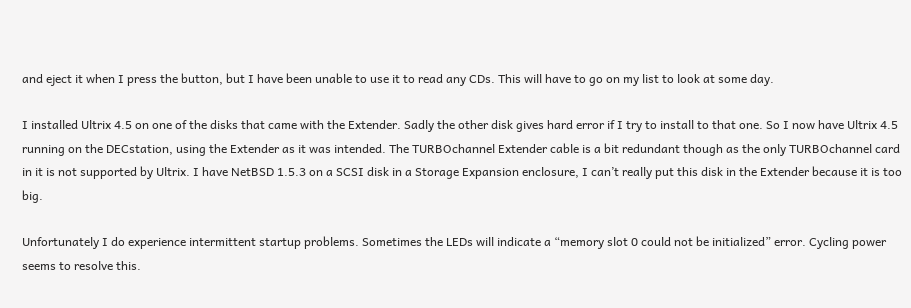and eject it when I press the button, but I have been unable to use it to read any CDs. This will have to go on my list to look at some day.

I installed Ultrix 4.5 on one of the disks that came with the Extender. Sadly the other disk gives hard error if I try to install to that one. So I now have Ultrix 4.5 running on the DECstation, using the Extender as it was intended. The TURBOchannel Extender cable is a bit redundant though as the only TURBOchannel card in it is not supported by Ultrix. I have NetBSD 1.5.3 on a SCSI disk in a Storage Expansion enclosure, I can’t really put this disk in the Extender because it is too big.

Unfortunately I do experience intermittent startup problems. Sometimes the LEDs will indicate a “memory slot 0 could not be initialized” error. Cycling power seems to resolve this.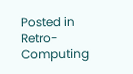Posted in Retro-Computing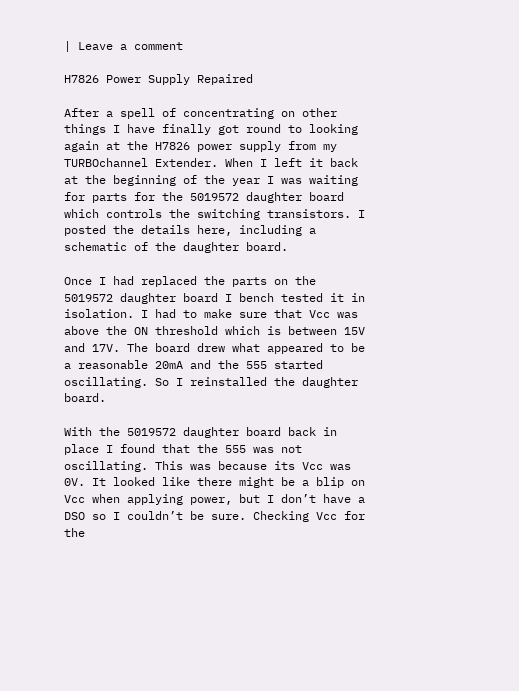| Leave a comment

H7826 Power Supply Repaired

After a spell of concentrating on other things I have finally got round to looking again at the H7826 power supply from my TURBOchannel Extender. When I left it back at the beginning of the year I was waiting for parts for the 5019572 daughter board which controls the switching transistors. I posted the details here, including a schematic of the daughter board.

Once I had replaced the parts on the 5019572 daughter board I bench tested it in isolation. I had to make sure that Vcc was above the ON threshold which is between 15V and 17V. The board drew what appeared to be a reasonable 20mA and the 555 started oscillating. So I reinstalled the daughter board.

With the 5019572 daughter board back in place I found that the 555 was not oscillating. This was because its Vcc was 0V. It looked like there might be a blip on Vcc when applying power, but I don’t have a DSO so I couldn’t be sure. Checking Vcc for the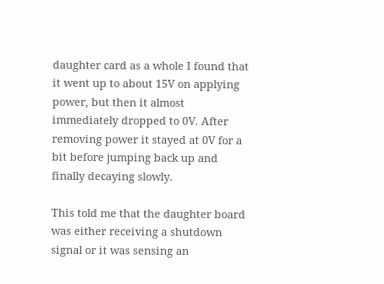daughter card as a whole I found that it went up to about 15V on applying power, but then it almost immediately dropped to 0V. After removing power it stayed at 0V for a bit before jumping back up and finally decaying slowly.

This told me that the daughter board was either receiving a shutdown signal or it was sensing an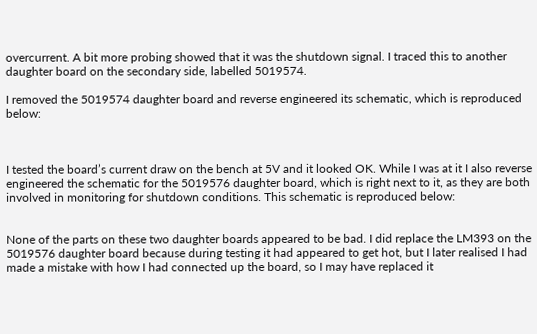overcurrent. A bit more probing showed that it was the shutdown signal. I traced this to another daughter board on the secondary side, labelled 5019574.

I removed the 5019574 daughter board and reverse engineered its schematic, which is reproduced below:



I tested the board’s current draw on the bench at 5V and it looked OK. While I was at it I also reverse engineered the schematic for the 5019576 daughter board, which is right next to it, as they are both involved in monitoring for shutdown conditions. This schematic is reproduced below:


None of the parts on these two daughter boards appeared to be bad. I did replace the LM393 on the 5019576 daughter board because during testing it had appeared to get hot, but I later realised I had made a mistake with how I had connected up the board, so I may have replaced it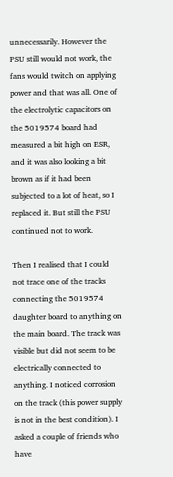unnecessarily. However the PSU still would not work, the fans would twitch on applying power and that was all. One of the electrolytic capacitors on the 5019574 board had measured a bit high on ESR, and it was also looking a bit brown as if it had been subjected to a lot of heat, so I replaced it. But still the PSU continued not to work.

Then I realised that I could not trace one of the tracks connecting the 5019574 daughter board to anything on the main board. The track was visible but did not seem to be electrically connected to anything. I noticed corrosion on the track (this power supply is not in the best condition). I asked a couple of friends who have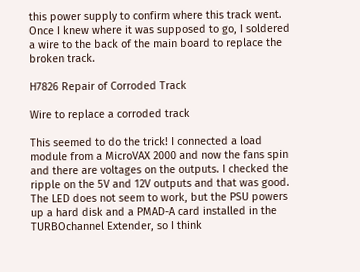this power supply to confirm where this track went. Once I knew where it was supposed to go, I soldered a wire to the back of the main board to replace the broken track.

H7826 Repair of Corroded Track

Wire to replace a corroded track

This seemed to do the trick! I connected a load module from a MicroVAX 2000 and now the fans spin and there are voltages on the outputs. I checked the ripple on the 5V and 12V outputs and that was good. The LED does not seem to work, but the PSU powers up a hard disk and a PMAD-A card installed in the TURBOchannel Extender, so I think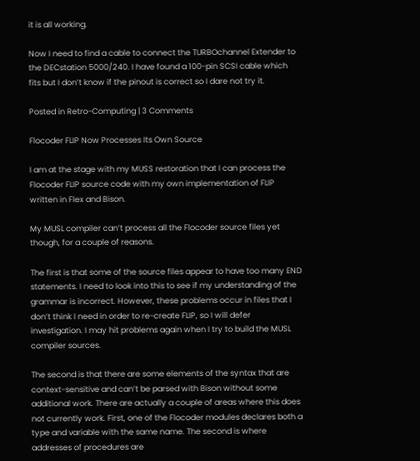it is all working.

Now I need to find a cable to connect the TURBOchannel Extender to the DECstation 5000/240. I have found a 100-pin SCSI cable which fits but I don’t know if the pinout is correct so I dare not try it.

Posted in Retro-Computing | 3 Comments

Flocoder FLIP Now Processes Its Own Source

I am at the stage with my MUSS restoration that I can process the Flocoder FLIP source code with my own implementation of FLIP written in Flex and Bison.

My MUSL compiler can’t process all the Flocoder source files yet though, for a couple of reasons.

The first is that some of the source files appear to have too many END statements. I need to look into this to see if my understanding of the grammar is incorrect. However, these problems occur in files that I don’t think I need in order to re-create FLIP, so I will defer investigation. I may hit problems again when I try to build the MUSL compiler sources.

The second is that there are some elements of the syntax that are context-sensitive and can’t be parsed with Bison without some additional work. There are actually a couple of areas where this does not currently work. First, one of the Flocoder modules declares both a type and variable with the same name. The second is where addresses of procedures are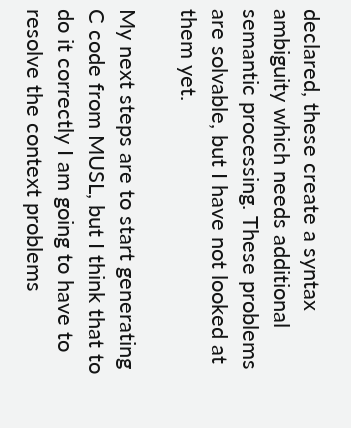declared, these create a syntax ambiguity which needs additional semantic processing. These problems are solvable, but I have not looked at them yet.

My next steps are to start generating C code from MUSL, but I think that to do it correctly I am going to have to resolve the context problems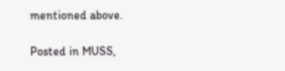mentioned above.

Posted in MUSS,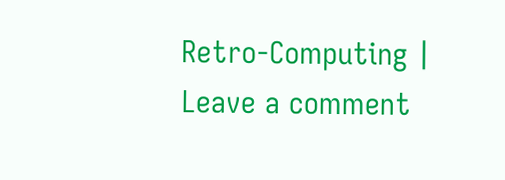Retro-Computing | Leave a comment